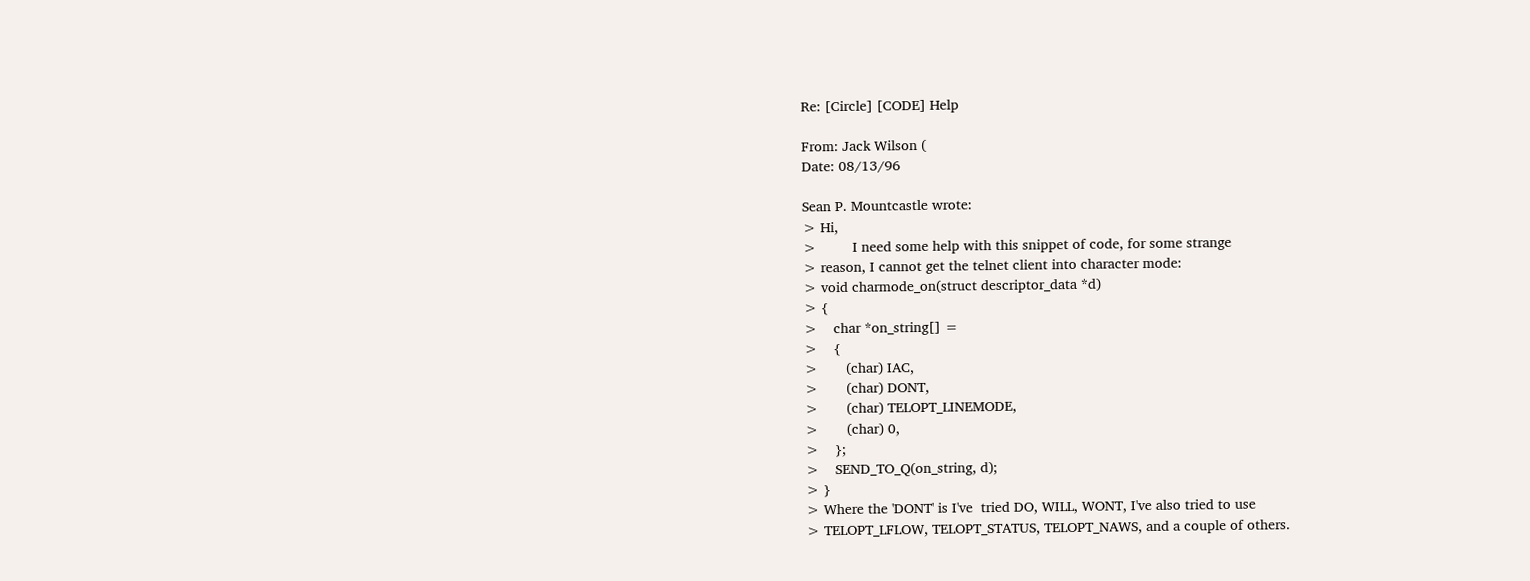Re: [Circle] [CODE] Help

From: Jack Wilson (
Date: 08/13/96

Sean P. Mountcastle wrote:
> Hi,
>         I need some help with this snippet of code, for some strange
> reason, I cannot get the telnet client into character mode:
> void charmode_on(struct descriptor_data *d)
> {
>    char *on_string[] =
>    {
>       (char) IAC,
>       (char) DONT,
>       (char) TELOPT_LINEMODE,
>       (char) 0,
>    };
>    SEND_TO_Q(on_string, d);
> }
> Where the 'DONT' is I've  tried DO, WILL, WONT, I've also tried to use
> TELOPT_LFLOW, TELOPT_STATUS, TELOPT_NAWS, and a couple of others.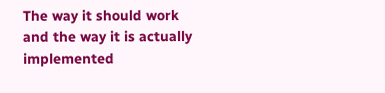The way it should work and the way it is actually implemented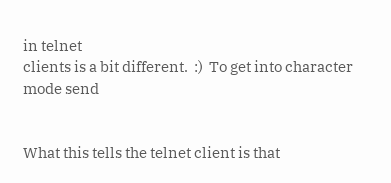in telnet
clients is a bit different.  :)  To get into character mode send


What this tells the telnet client is that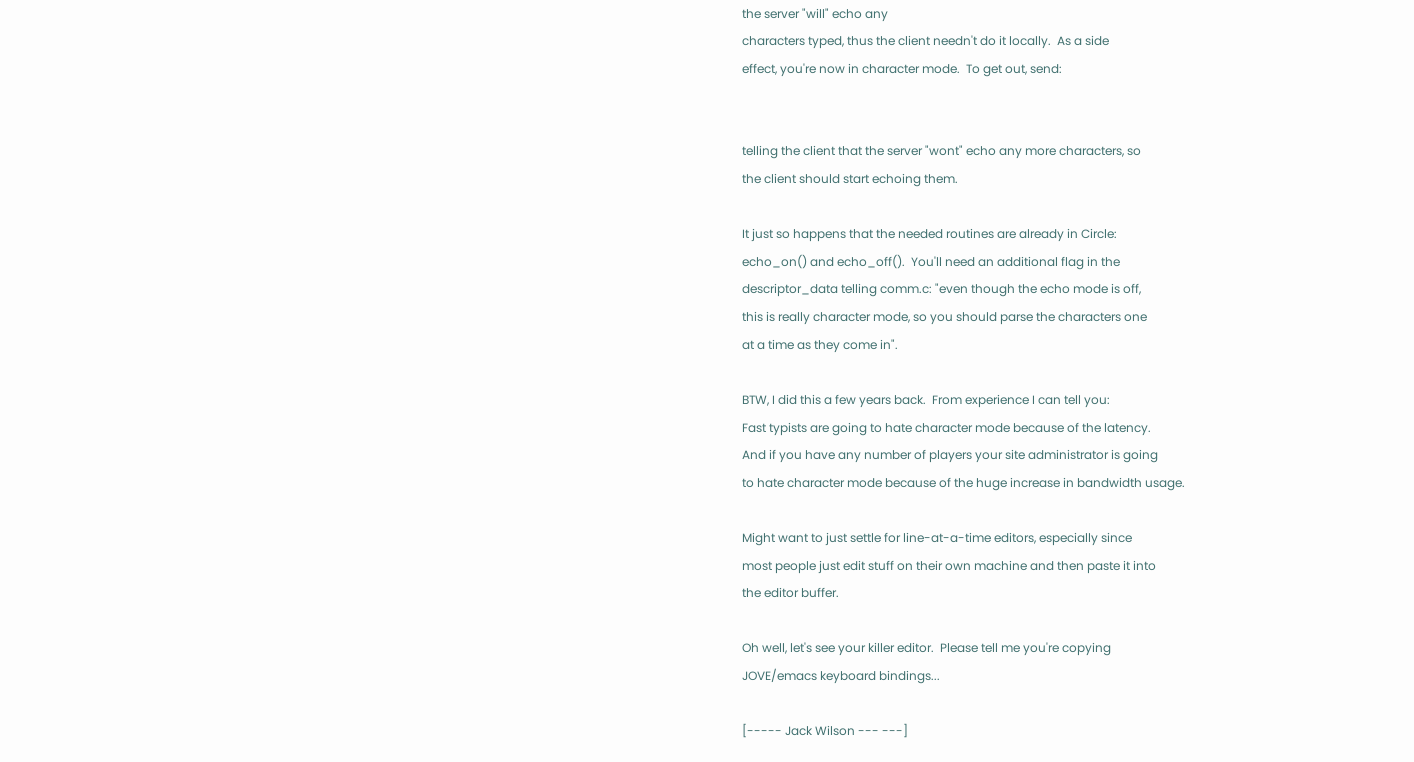the server "will" echo any
characters typed, thus the client needn't do it locally.  As a side
effect, you're now in character mode.  To get out, send:


telling the client that the server "wont" echo any more characters, so
the client should start echoing them.

It just so happens that the needed routines are already in Circle:
echo_on() and echo_off().  You'll need an additional flag in the
descriptor_data telling comm.c: "even though the echo mode is off,
this is really character mode, so you should parse the characters one
at a time as they come in".

BTW, I did this a few years back.  From experience I can tell you:
Fast typists are going to hate character mode because of the latency.
And if you have any number of players your site administrator is going
to hate character mode because of the huge increase in bandwidth usage.

Might want to just settle for line-at-a-time editors, especially since
most people just edit stuff on their own machine and then paste it into
the editor buffer.

Oh well, let's see your killer editor.  Please tell me you're copying
JOVE/emacs keyboard bindings...

[----- Jack Wilson --- ---]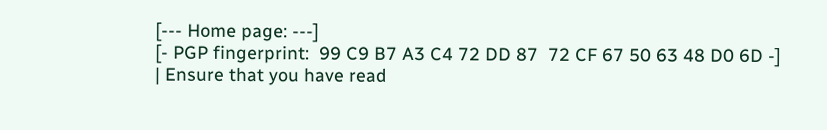[--- Home page: ---]
[- PGP fingerprint:  99 C9 B7 A3 C4 72 DD 87  72 CF 67 50 63 48 D0 6D -]
| Ensure that you have read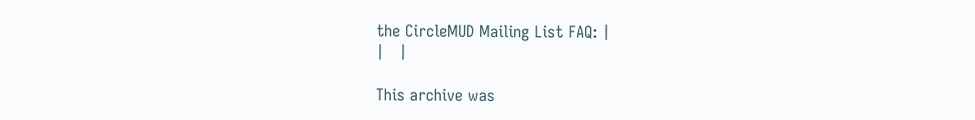the CircleMUD Mailing List FAQ: |
|   |

This archive was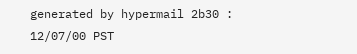generated by hypermail 2b30 : 12/07/00 PST